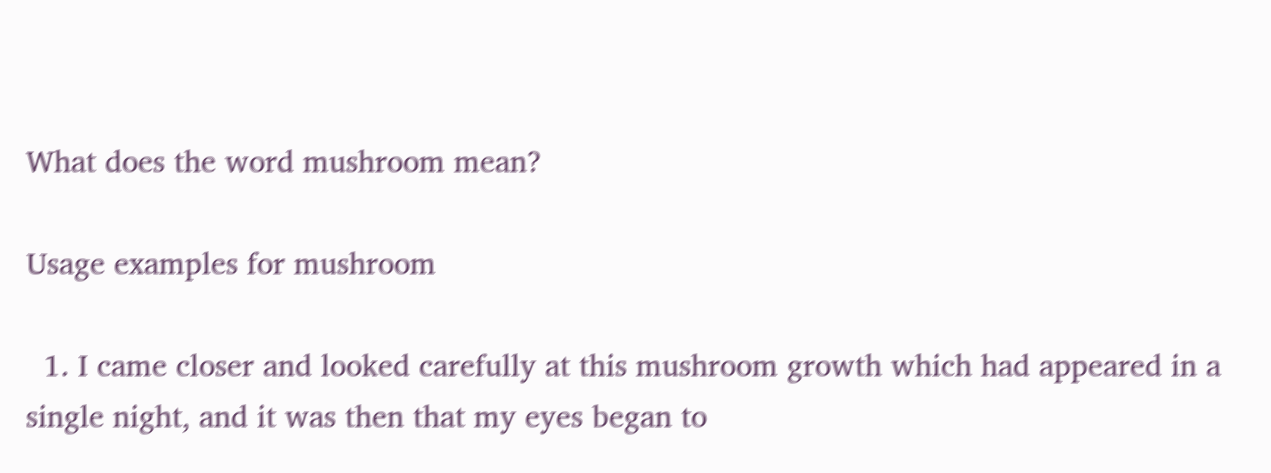What does the word mushroom mean?

Usage examples for mushroom

  1. I came closer and looked carefully at this mushroom growth which had appeared in a single night, and it was then that my eyes began to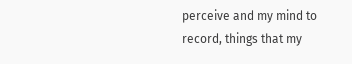perceive and my mind to record, things that my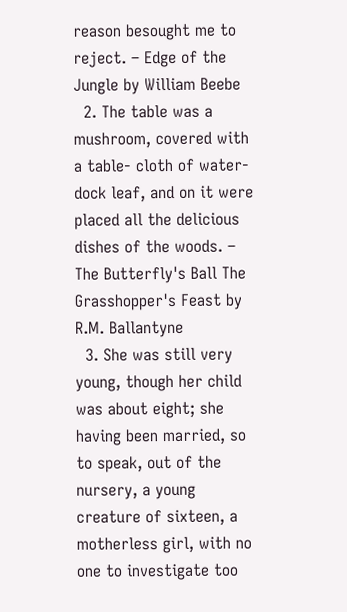reason besought me to reject. – Edge of the Jungle by William Beebe
  2. The table was a mushroom, covered with a table- cloth of water- dock leaf, and on it were placed all the delicious dishes of the woods. – The Butterfly's Ball The Grasshopper's Feast by R.M. Ballantyne
  3. She was still very young, though her child was about eight; she having been married, so to speak, out of the nursery, a young creature of sixteen, a motherless girl, with no one to investigate too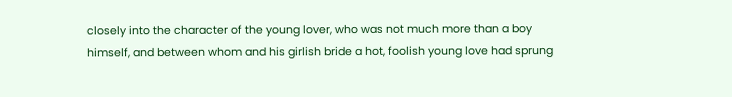closely into the character of the young lover, who was not much more than a boy himself, and between whom and his girlish bride a hot, foolish young love had sprung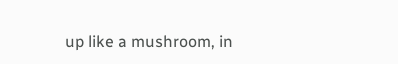up like a mushroom, in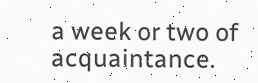a week or two of acquaintance.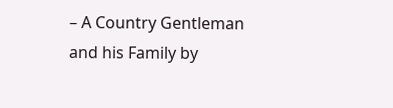– A Country Gentleman and his Family by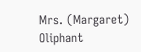Mrs. (Margaret) Oliphant